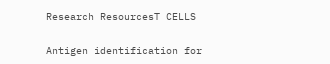Research ResourcesT CELLS

Antigen identification for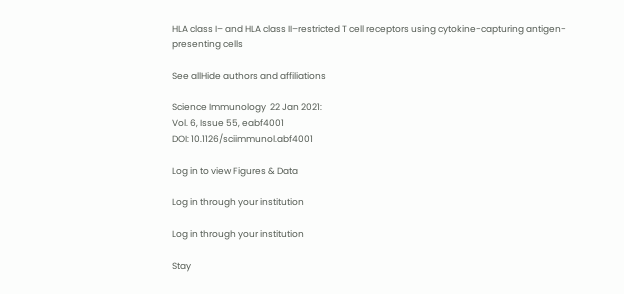HLA class I– and HLA class II–restricted T cell receptors using cytokine-capturing antigen-presenting cells

See allHide authors and affiliations

Science Immunology  22 Jan 2021:
Vol. 6, Issue 55, eabf4001
DOI: 10.1126/sciimmunol.abf4001

Log in to view Figures & Data

Log in through your institution

Log in through your institution

Stay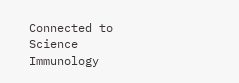Connected to Science Immunology